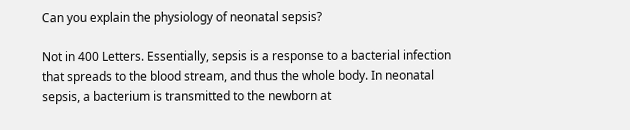Can you explain the physiology of neonatal sepsis?

Not in 400 Letters. Essentially, sepsis is a response to a bacterial infection that spreads to the blood stream, and thus the whole body. In neonatal sepsis, a bacterium is transmitted to the newborn at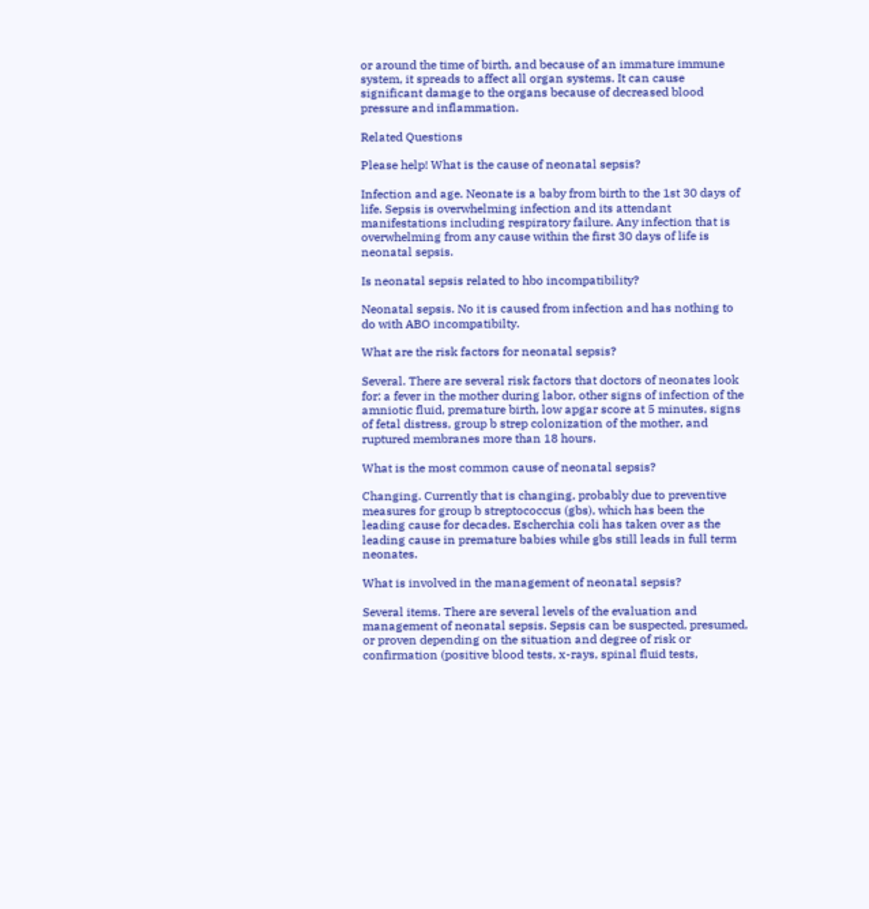or around the time of birth, and because of an immature immune system, it spreads to affect all organ systems. It can cause significant damage to the organs because of decreased blood pressure and inflammation.

Related Questions

Please help! What is the cause of neonatal sepsis?

Infection and age. Neonate is a baby from birth to the 1st 30 days of life. Sepsis is overwhelming infection and its attendant manifestations including respiratory failure. Any infection that is overwhelming from any cause within the first 30 days of life is neonatal sepsis.

Is neonatal sepsis related to hbo incompatibility?

Neonatal sepsis. No it is caused from infection and has nothing to do with ABO incompatibilty.

What are the risk factors for neonatal sepsis?

Several. There are several risk factors that doctors of neonates look for: a fever in the mother during labor, other signs of infection of the amniotic fluid, premature birth, low apgar score at 5 minutes, signs of fetal distress, group b strep colonization of the mother, and ruptured membranes more than 18 hours.

What is the most common cause of neonatal sepsis?

Changing. Currently that is changing, probably due to preventive measures for group b streptococcus (gbs), which has been the leading cause for decades. Escherchia coli has taken over as the leading cause in premature babies while gbs still leads in full term neonates.

What is involved in the management of neonatal sepsis?

Several items. There are several levels of the evaluation and management of neonatal sepsis. Sepsis can be suspected, presumed, or proven depending on the situation and degree of risk or confirmation (positive blood tests, x-rays, spinal fluid tests,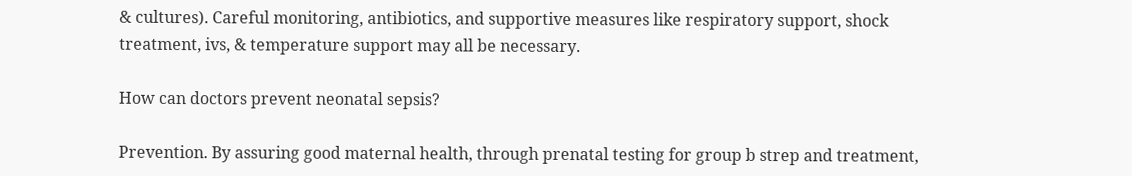& cultures). Careful monitoring, antibiotics, and supportive measures like respiratory support, shock treatment, ivs, & temperature support may all be necessary.

How can doctors prevent neonatal sepsis?

Prevention. By assuring good maternal health, through prenatal testing for group b strep and treatment,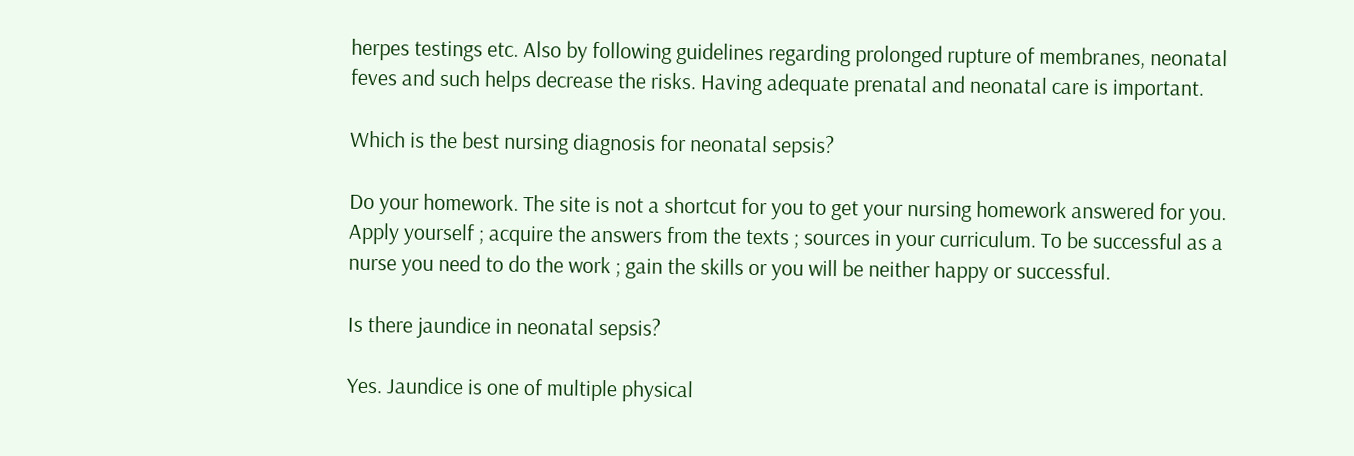herpes testings etc. Also by following guidelines regarding prolonged rupture of membranes, neonatal feves and such helps decrease the risks. Having adequate prenatal and neonatal care is important.

Which is the best nursing diagnosis for neonatal sepsis?

Do your homework. The site is not a shortcut for you to get your nursing homework answered for you. Apply yourself ; acquire the answers from the texts ; sources in your curriculum. To be successful as a nurse you need to do the work ; gain the skills or you will be neither happy or successful.

Is there jaundice in neonatal sepsis?

Yes. Jaundice is one of multiple physical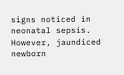signs noticed in neonatal sepsis. However, jaundiced newborn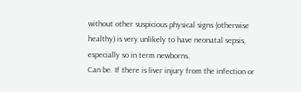without other suspicious physical signs (otherwise healthy) is very unlikely to have neonatal sepsis, especially so in term newborns.
Can be. If there is liver injury from the infection or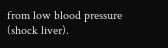from low blood pressure (shock liver).